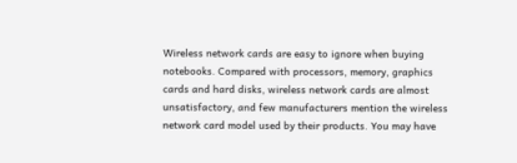Wireless network cards are easy to ignore when buying notebooks. Compared with processors, memory, graphics cards and hard disks, wireless network cards are almost unsatisfactory, and few manufacturers mention the wireless network card model used by their products. You may have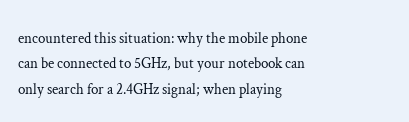encountered this situation: why the mobile phone can be connected to 5GHz, but your notebook can only search for a 2.4GHz signal; when playing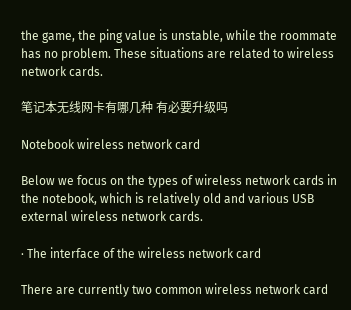the game, the ping value is unstable, while the roommate has no problem. These situations are related to wireless network cards.

笔记本无线网卡有哪几种 有必要升级吗

Notebook wireless network card

Below we focus on the types of wireless network cards in the notebook, which is relatively old and various USB external wireless network cards.

· The interface of the wireless network card

There are currently two common wireless network card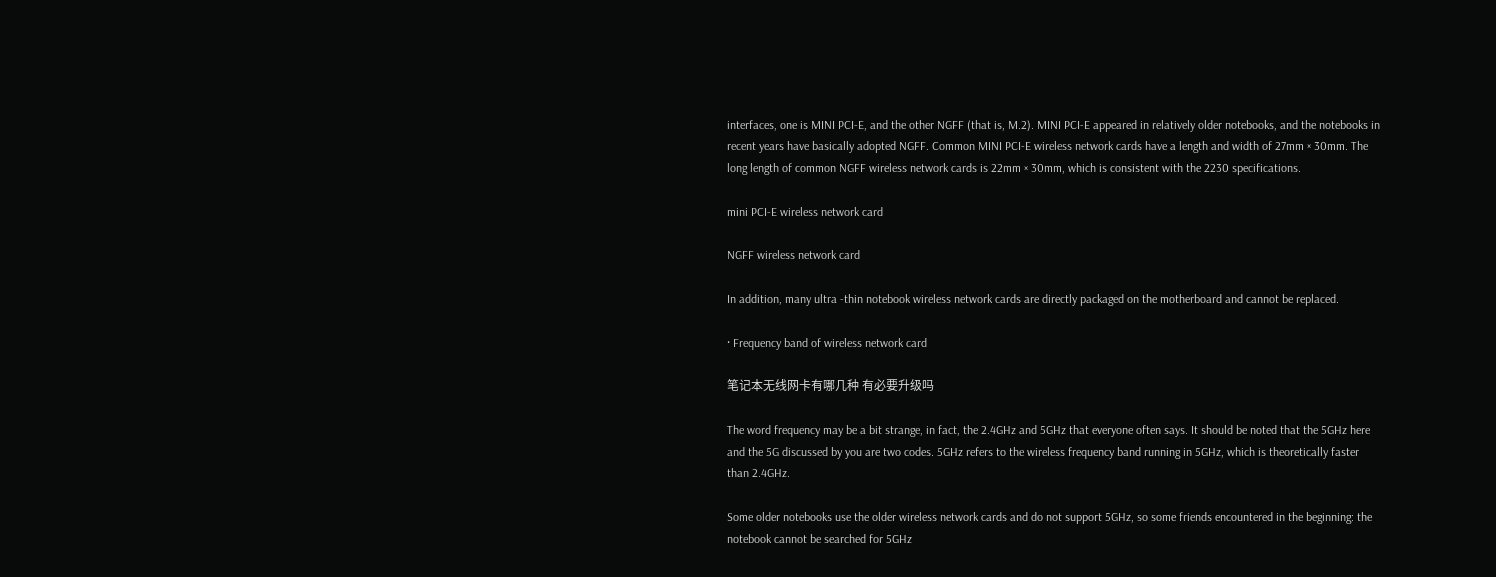interfaces, one is MINI PCI-E, and the other NGFF (that is, M.2). MINI PCI-E appeared in relatively older notebooks, and the notebooks in recent years have basically adopted NGFF. Common MINI PCI-E wireless network cards have a length and width of 27mm × 30mm. The long length of common NGFF wireless network cards is 22mm × 30mm, which is consistent with the 2230 specifications.

mini PCI-E wireless network card

NGFF wireless network card

In addition, many ultra -thin notebook wireless network cards are directly packaged on the motherboard and cannot be replaced.

· Frequency band of wireless network card

笔记本无线网卡有哪几种 有必要升级吗

The word frequency may be a bit strange, in fact, the 2.4GHz and 5GHz that everyone often says. It should be noted that the 5GHz here and the 5G discussed by you are two codes. 5GHz refers to the wireless frequency band running in 5GHz, which is theoretically faster than 2.4GHz.

Some older notebooks use the older wireless network cards and do not support 5GHz, so some friends encountered in the beginning: the notebook cannot be searched for 5GHz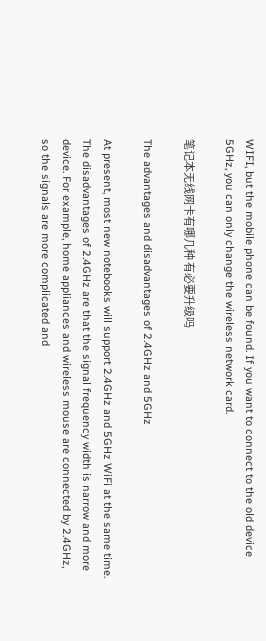WIFI, but the mobile phone can be found. If you want to connect to the old device 5GHz, you can only change the wireless network card.

笔记本无线网卡有哪几种 有必要升级吗

The advantages and disadvantages of 2.4GHz and 5GHz

At present, most new notebooks will support 2.4GHz and 5GHz WiFi at the same time. The disadvantages of 2.4GHz are that the signal frequency width is narrow and more device. For example, home appliances and wireless mouse are connected by 2.4GHz, so the signals are more complicated and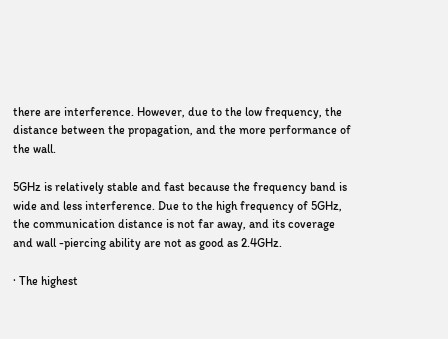there are interference. However, due to the low frequency, the distance between the propagation, and the more performance of the wall.

5GHz is relatively stable and fast because the frequency band is wide and less interference. Due to the high frequency of 5GHz, the communication distance is not far away, and its coverage and wall -piercing ability are not as good as 2.4GHz.

· The highest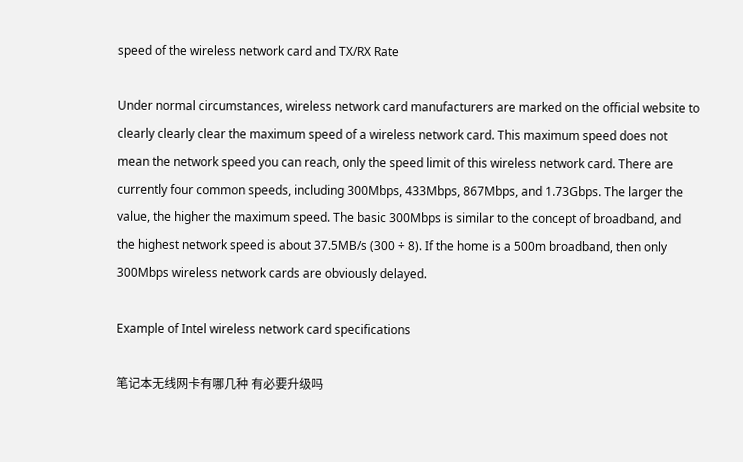speed of the wireless network card and TX/RX Rate

Under normal circumstances, wireless network card manufacturers are marked on the official website to clearly clearly clear the maximum speed of a wireless network card. This maximum speed does not mean the network speed you can reach, only the speed limit of this wireless network card. There are currently four common speeds, including 300Mbps, 433Mbps, 867Mbps, and 1.73Gbps. The larger the value, the higher the maximum speed. The basic 300Mbps is similar to the concept of broadband, and the highest network speed is about 37.5MB/s (300 ÷ 8). If the home is a 500m broadband, then only 300Mbps wireless network cards are obviously delayed.

Example of Intel wireless network card specifications

笔记本无线网卡有哪几种 有必要升级吗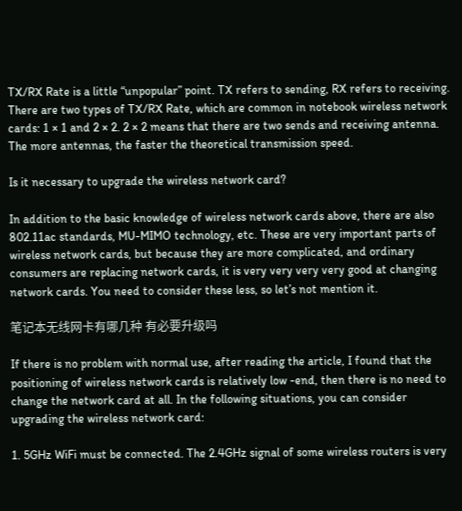TX/RX Rate is a little “unpopular” point. TX refers to sending, RX refers to receiving. There are two types of TX/RX Rate, which are common in notebook wireless network cards: 1 × 1 and 2 × 2. 2 × 2 means that there are two sends and receiving antenna. The more antennas, the faster the theoretical transmission speed.

Is it necessary to upgrade the wireless network card?

In addition to the basic knowledge of wireless network cards above, there are also 802.11ac standards, MU-MIMO technology, etc. These are very important parts of wireless network cards, but because they are more complicated, and ordinary consumers are replacing network cards, it is very very very very good at changing network cards. You need to consider these less, so let’s not mention it.

笔记本无线网卡有哪几种 有必要升级吗

If there is no problem with normal use, after reading the article, I found that the positioning of wireless network cards is relatively low -end, then there is no need to change the network card at all. In the following situations, you can consider upgrading the wireless network card:

1. 5GHz WiFi must be connected. The 2.4GHz signal of some wireless routers is very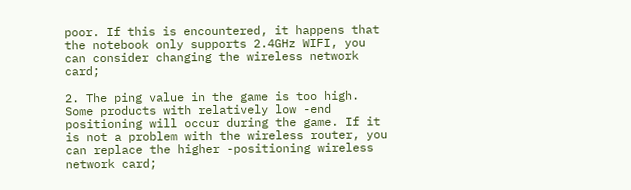poor. If this is encountered, it happens that the notebook only supports 2.4GHz WIFI, you can consider changing the wireless network card;

2. The ping value in the game is too high. Some products with relatively low -end positioning will occur during the game. If it is not a problem with the wireless router, you can replace the higher -positioning wireless network card;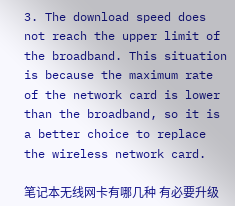3. The download speed does not reach the upper limit of the broadband. This situation is because the maximum rate of the network card is lower than the broadband, so it is a better choice to replace the wireless network card.

笔记本无线网卡有哪几种 有必要升级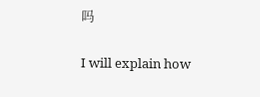吗

I will explain how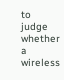to judge whether a wireless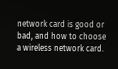network card is good or bad, and how to choose a wireless network card.